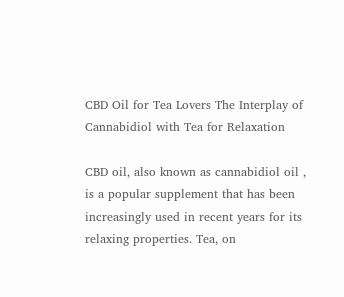CBD Oil for Tea Lovers The Interplay of Cannabidiol with Tea for Relaxation

CBD oil, also known as cannabidiol oil , is a popular supplement that has been increasingly used in recent years for its relaxing properties. Tea, on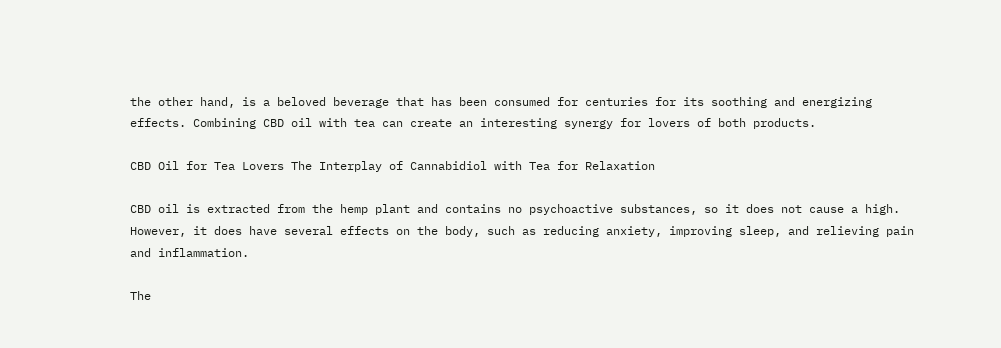the other hand, is a beloved beverage that has been consumed for centuries for its soothing and energizing effects. Combining CBD oil with tea can create an interesting synergy for lovers of both products.

CBD Oil for Tea Lovers The Interplay of Cannabidiol with Tea for Relaxation

CBD oil is extracted from the hemp plant and contains no psychoactive substances, so it does not cause a high. However, it does have several effects on the body, such as reducing anxiety, improving sleep, and relieving pain and inflammation.

The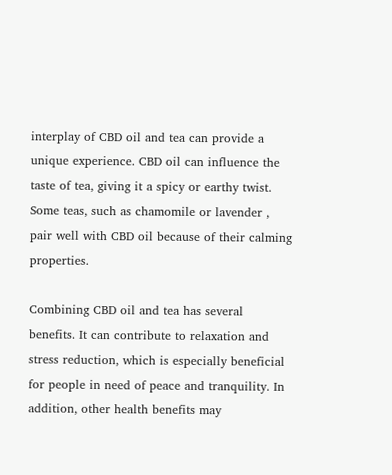interplay of CBD oil and tea can provide a unique experience. CBD oil can influence the taste of tea, giving it a spicy or earthy twist. Some teas, such as chamomile or lavender , pair well with CBD oil because of their calming properties.

Combining CBD oil and tea has several benefits. It can contribute to relaxation and stress reduction, which is especially beneficial for people in need of peace and tranquility. In addition, other health benefits may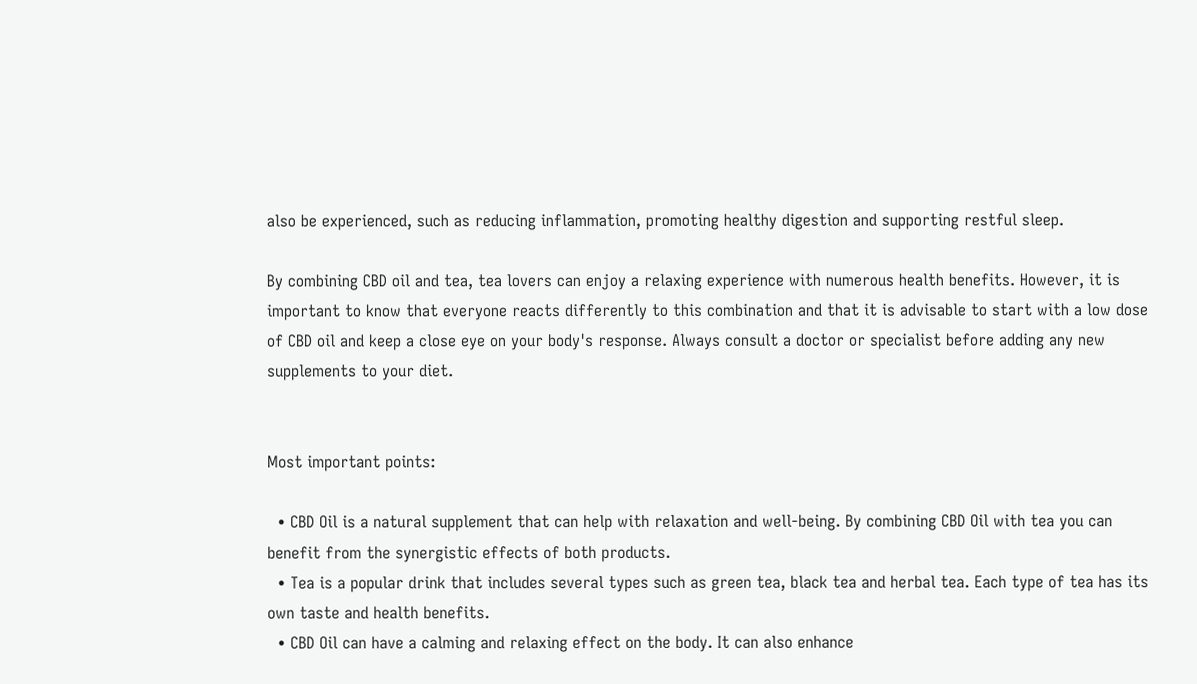also be experienced, such as reducing inflammation, promoting healthy digestion and supporting restful sleep.

By combining CBD oil and tea, tea lovers can enjoy a relaxing experience with numerous health benefits. However, it is important to know that everyone reacts differently to this combination and that it is advisable to start with a low dose of CBD oil and keep a close eye on your body's response. Always consult a doctor or specialist before adding any new supplements to your diet.


Most important points:

  • CBD Oil is a natural supplement that can help with relaxation and well-being. By combining CBD Oil with tea you can benefit from the synergistic effects of both products.
  • Tea is a popular drink that includes several types such as green tea, black tea and herbal tea. Each type of tea has its own taste and health benefits.
  • CBD Oil can have a calming and relaxing effect on the body. It can also enhance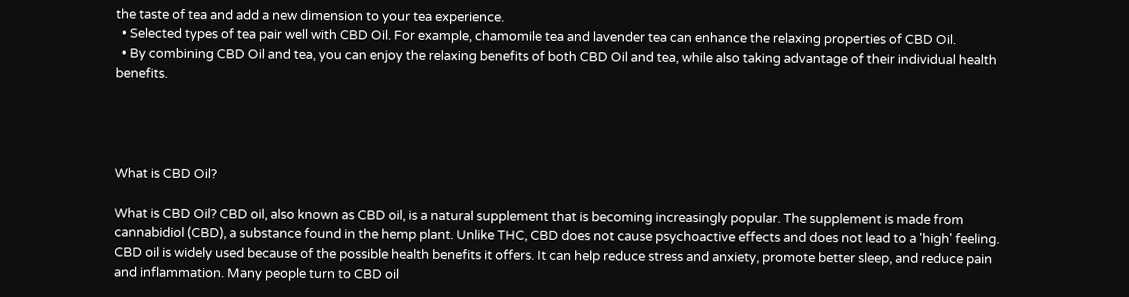the taste of tea and add a new dimension to your tea experience.
  • Selected types of tea pair well with CBD Oil. For example, chamomile tea and lavender tea can enhance the relaxing properties of CBD Oil.
  • By combining CBD Oil and tea, you can enjoy the relaxing benefits of both CBD Oil and tea, while also taking advantage of their individual health benefits.




What is CBD Oil?

What is CBD Oil? CBD oil, also known as CBD oil, is a natural supplement that is becoming increasingly popular. The supplement is made from cannabidiol (CBD), a substance found in the hemp plant. Unlike THC, CBD does not cause psychoactive effects and does not lead to a 'high' feeling. CBD oil is widely used because of the possible health benefits it offers. It can help reduce stress and anxiety, promote better sleep, and reduce pain and inflammation. Many people turn to CBD oil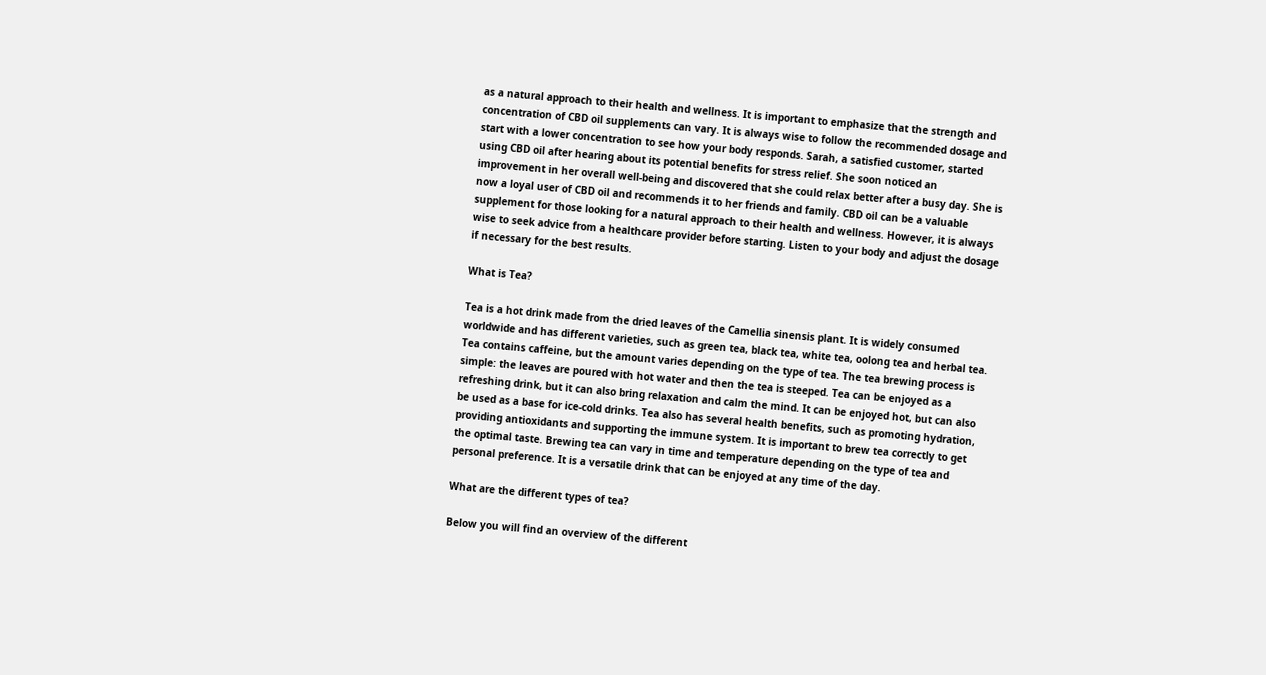as a natural approach to their health and wellness. It is important to emphasize that the strength and concentration of CBD oil supplements can vary. It is always wise to follow the recommended dosage and start with a lower concentration to see how your body responds. Sarah, a satisfied customer, started using CBD oil after hearing about its potential benefits for stress relief. She soon noticed an improvement in her overall well-being and discovered that she could relax better after a busy day. She is now a loyal user of CBD oil and recommends it to her friends and family. CBD oil can be a valuable supplement for those looking for a natural approach to their health and wellness. However, it is always wise to seek advice from a healthcare provider before starting. Listen to your body and adjust the dosage if necessary for the best results.

What is Tea?

Tea is a hot drink made from the dried leaves of the Camellia sinensis plant. It is widely consumed worldwide and has different varieties, such as green tea, black tea, white tea, oolong tea and herbal tea. Tea contains caffeine, but the amount varies depending on the type of tea. The tea brewing process is simple: the leaves are poured with hot water and then the tea is steeped. Tea can be enjoyed as a refreshing drink, but it can also bring relaxation and calm the mind. It can be enjoyed hot, but can also be used as a base for ice-cold drinks. Tea also has several health benefits, such as promoting hydration, providing antioxidants and supporting the immune system. It is important to brew tea correctly to get the optimal taste. Brewing tea can vary in time and temperature depending on the type of tea and personal preference. It is a versatile drink that can be enjoyed at any time of the day.

What are the different types of tea?

Below you will find an overview of the different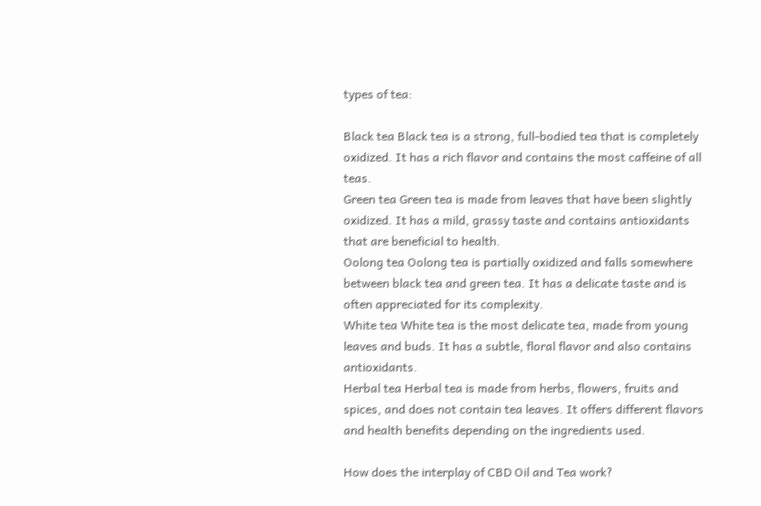types of tea:

Black tea Black tea is a strong, full-bodied tea that is completely oxidized. It has a rich flavor and contains the most caffeine of all teas.
Green tea Green tea is made from leaves that have been slightly oxidized. It has a mild, grassy taste and contains antioxidants that are beneficial to health.
Oolong tea Oolong tea is partially oxidized and falls somewhere between black tea and green tea. It has a delicate taste and is often appreciated for its complexity.
White tea White tea is the most delicate tea, made from young leaves and buds. It has a subtle, floral flavor and also contains antioxidants.
Herbal tea Herbal tea is made from herbs, flowers, fruits and spices, and does not contain tea leaves. It offers different flavors and health benefits depending on the ingredients used.

How does the interplay of CBD Oil and Tea work?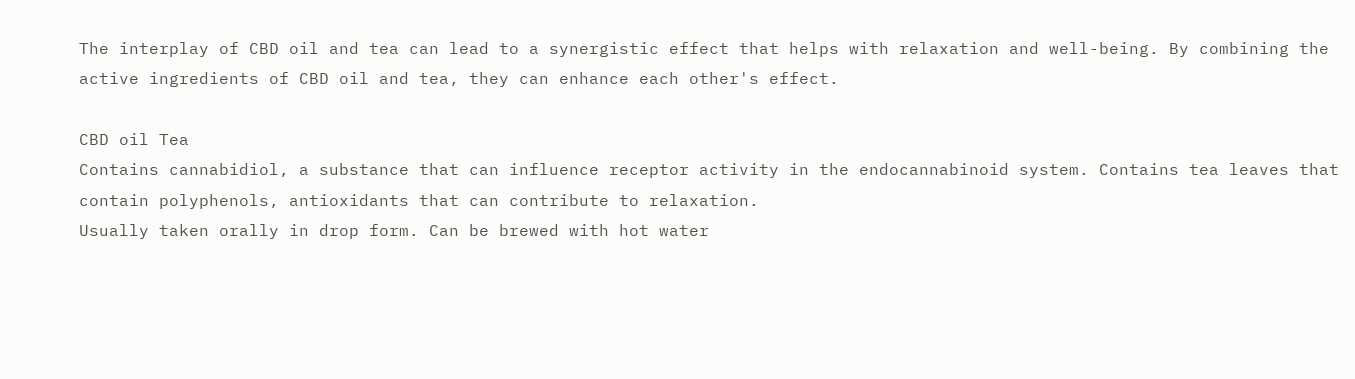The interplay of CBD oil and tea can lead to a synergistic effect that helps with relaxation and well-being. By combining the active ingredients of CBD oil and tea, they can enhance each other's effect.

CBD oil Tea
Contains cannabidiol, a substance that can influence receptor activity in the endocannabinoid system. Contains tea leaves that contain polyphenols, antioxidants that can contribute to relaxation.
Usually taken orally in drop form. Can be brewed with hot water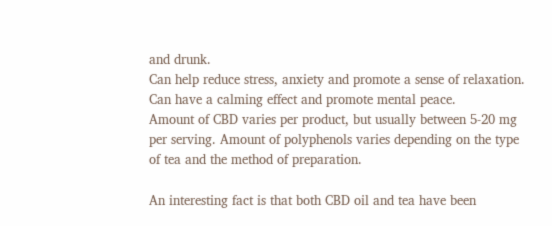and drunk.
Can help reduce stress, anxiety and promote a sense of relaxation. Can have a calming effect and promote mental peace.
Amount of CBD varies per product, but usually between 5-20 mg per serving. Amount of polyphenols varies depending on the type of tea and the method of preparation.

An interesting fact is that both CBD oil and tea have been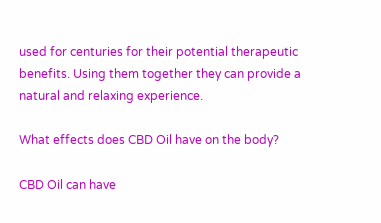used for centuries for their potential therapeutic benefits. Using them together they can provide a natural and relaxing experience.

What effects does CBD Oil have on the body?

CBD Oil can have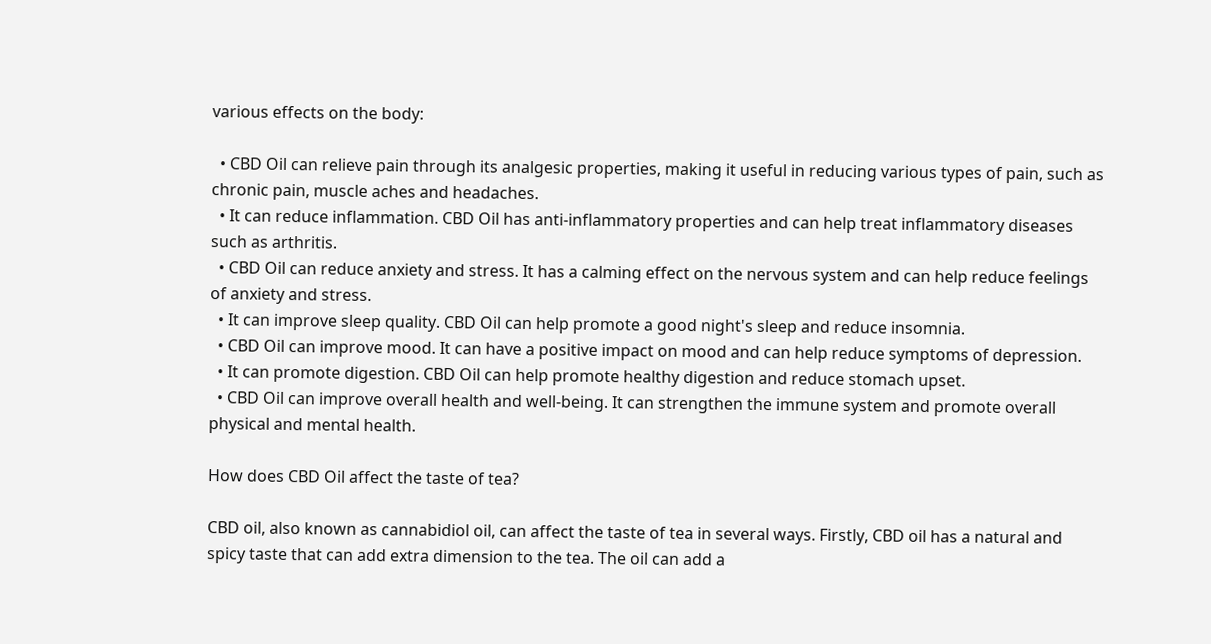various effects on the body:

  • CBD Oil can relieve pain through its analgesic properties, making it useful in reducing various types of pain, such as chronic pain, muscle aches and headaches.
  • It can reduce inflammation. CBD Oil has anti-inflammatory properties and can help treat inflammatory diseases such as arthritis.
  • CBD Oil can reduce anxiety and stress. It has a calming effect on the nervous system and can help reduce feelings of anxiety and stress.
  • It can improve sleep quality. CBD Oil can help promote a good night's sleep and reduce insomnia.
  • CBD Oil can improve mood. It can have a positive impact on mood and can help reduce symptoms of depression.
  • It can promote digestion. CBD Oil can help promote healthy digestion and reduce stomach upset.
  • CBD Oil can improve overall health and well-being. It can strengthen the immune system and promote overall physical and mental health.

How does CBD Oil affect the taste of tea?

CBD oil, also known as cannabidiol oil, can affect the taste of tea in several ways. Firstly, CBD oil has a natural and spicy taste that can add extra dimension to the tea. The oil can add a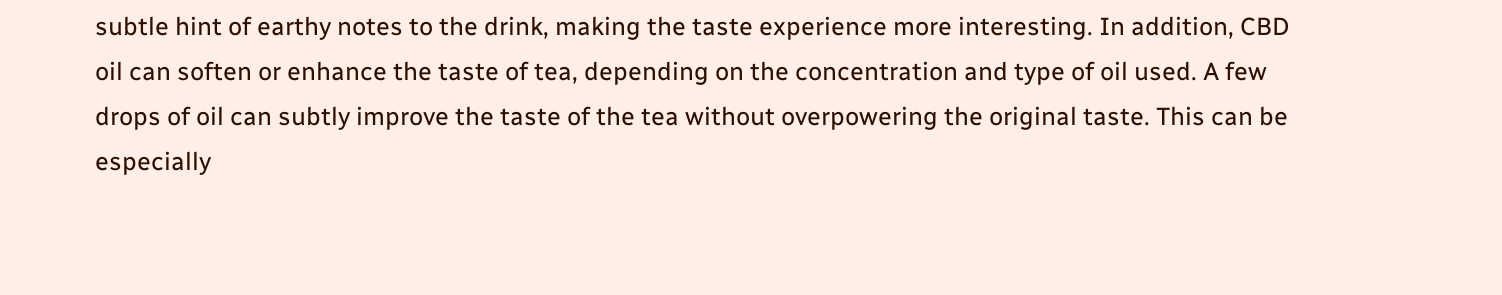subtle hint of earthy notes to the drink, making the taste experience more interesting. In addition, CBD oil can soften or enhance the taste of tea, depending on the concentration and type of oil used. A few drops of oil can subtly improve the taste of the tea without overpowering the original taste. This can be especially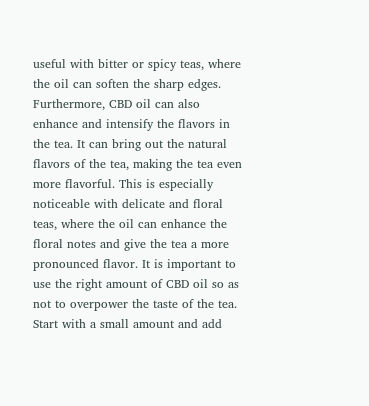useful with bitter or spicy teas, where the oil can soften the sharp edges. Furthermore, CBD oil can also enhance and intensify the flavors in the tea. It can bring out the natural flavors of the tea, making the tea even more flavorful. This is especially noticeable with delicate and floral teas, where the oil can enhance the floral notes and give the tea a more pronounced flavor. It is important to use the right amount of CBD oil so as not to overpower the taste of the tea. Start with a small amount and add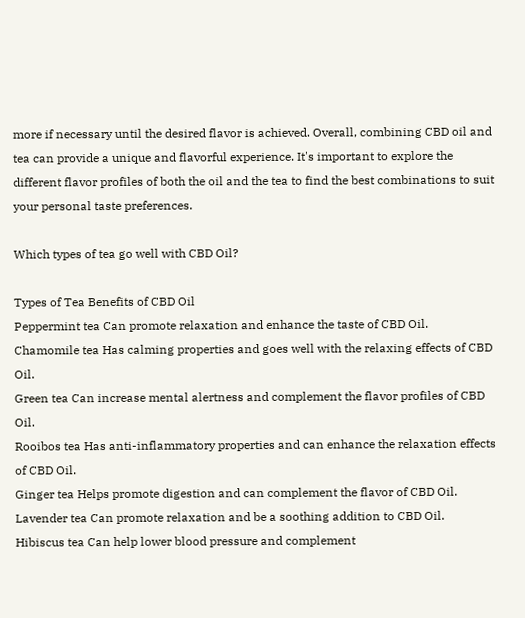more if necessary until the desired flavor is achieved. Overall, combining CBD oil and tea can provide a unique and flavorful experience. It's important to explore the different flavor profiles of both the oil and the tea to find the best combinations to suit your personal taste preferences.

Which types of tea go well with CBD Oil?

Types of Tea Benefits of CBD Oil
Peppermint tea Can promote relaxation and enhance the taste of CBD Oil.
Chamomile tea Has calming properties and goes well with the relaxing effects of CBD Oil.
Green tea Can increase mental alertness and complement the flavor profiles of CBD Oil.
Rooibos tea Has anti-inflammatory properties and can enhance the relaxation effects of CBD Oil.
Ginger tea Helps promote digestion and can complement the flavor of CBD Oil.
Lavender tea Can promote relaxation and be a soothing addition to CBD Oil.
Hibiscus tea Can help lower blood pressure and complement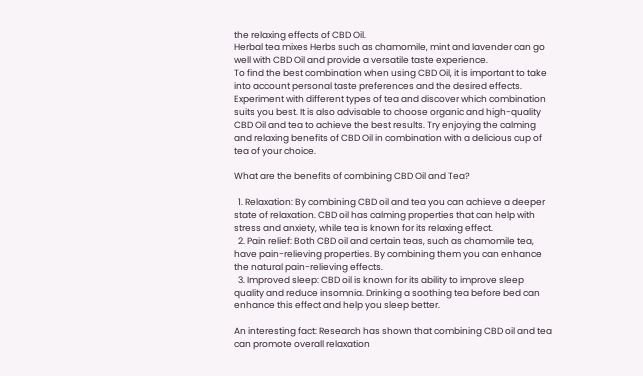the relaxing effects of CBD Oil.
Herbal tea mixes Herbs such as chamomile, mint and lavender can go well with CBD Oil and provide a versatile taste experience.
To find the best combination when using CBD Oil, it is important to take into account personal taste preferences and the desired effects. Experiment with different types of tea and discover which combination suits you best. It is also advisable to choose organic and high-quality CBD Oil and tea to achieve the best results. Try enjoying the calming and relaxing benefits of CBD Oil in combination with a delicious cup of tea of your choice.

What are the benefits of combining CBD Oil and Tea?

  1. Relaxation: By combining CBD oil and tea you can achieve a deeper state of relaxation. CBD oil has calming properties that can help with stress and anxiety, while tea is known for its relaxing effect.
  2. Pain relief: Both CBD oil and certain teas, such as chamomile tea, have pain-relieving properties. By combining them you can enhance the natural pain-relieving effects.
  3. Improved sleep: CBD oil is known for its ability to improve sleep quality and reduce insomnia. Drinking a soothing tea before bed can enhance this effect and help you sleep better.

An interesting fact: Research has shown that combining CBD oil and tea can promote overall relaxation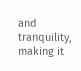and tranquility, making it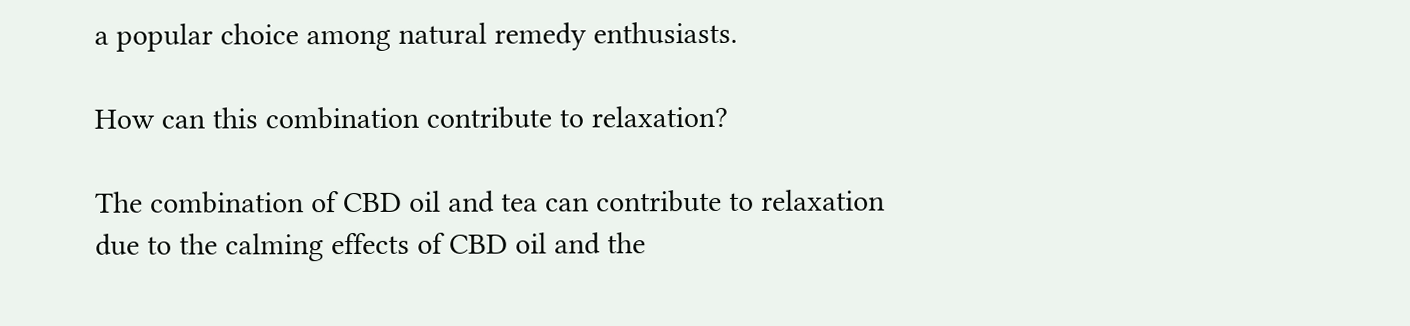a popular choice among natural remedy enthusiasts.

How can this combination contribute to relaxation?

The combination of CBD oil and tea can contribute to relaxation due to the calming effects of CBD oil and the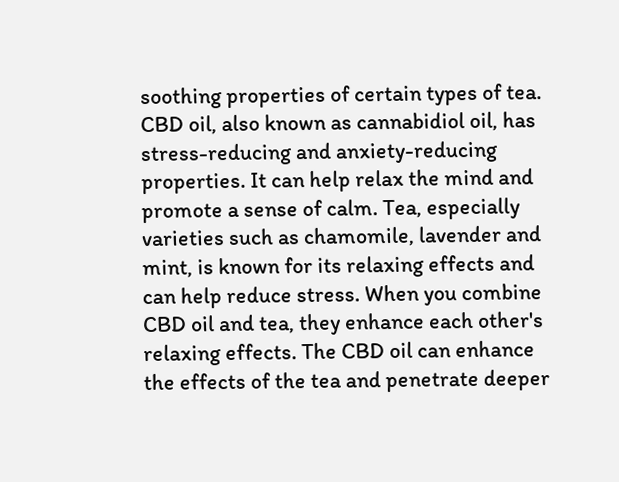soothing properties of certain types of tea. CBD oil, also known as cannabidiol oil, has stress-reducing and anxiety-reducing properties. It can help relax the mind and promote a sense of calm. Tea, especially varieties such as chamomile, lavender and mint, is known for its relaxing effects and can help reduce stress. When you combine CBD oil and tea, they enhance each other's relaxing effects. The CBD oil can enhance the effects of the tea and penetrate deeper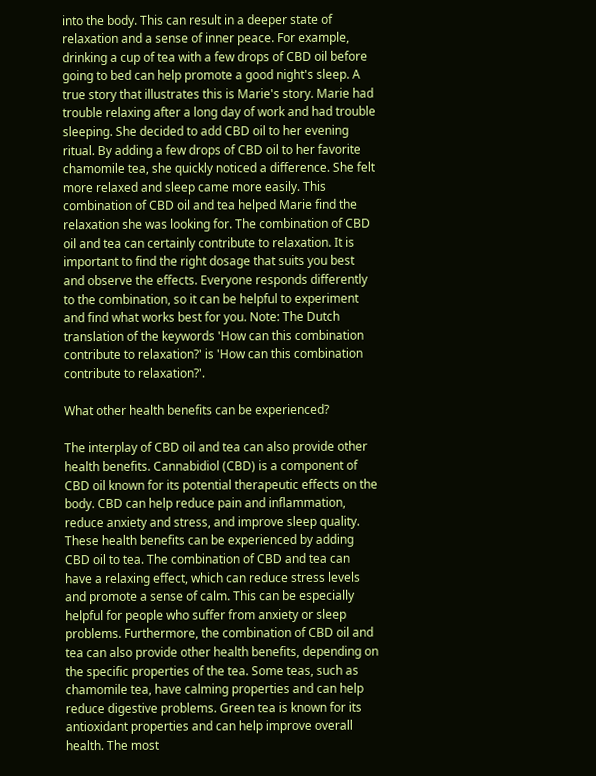into the body. This can result in a deeper state of relaxation and a sense of inner peace. For example, drinking a cup of tea with a few drops of CBD oil before going to bed can help promote a good night's sleep. A true story that illustrates this is Marie's story. Marie had trouble relaxing after a long day of work and had trouble sleeping. She decided to add CBD oil to her evening ritual. By adding a few drops of CBD oil to her favorite chamomile tea, she quickly noticed a difference. She felt more relaxed and sleep came more easily. This combination of CBD oil and tea helped Marie find the relaxation she was looking for. The combination of CBD oil and tea can certainly contribute to relaxation. It is important to find the right dosage that suits you best and observe the effects. Everyone responds differently to the combination, so it can be helpful to experiment and find what works best for you. Note: The Dutch translation of the keywords 'How can this combination contribute to relaxation?' is 'How can this combination contribute to relaxation?'.

What other health benefits can be experienced?

The interplay of CBD oil and tea can also provide other health benefits. Cannabidiol (CBD) is a component of CBD oil known for its potential therapeutic effects on the body. CBD can help reduce pain and inflammation, reduce anxiety and stress, and improve sleep quality. These health benefits can be experienced by adding CBD oil to tea. The combination of CBD and tea can have a relaxing effect, which can reduce stress levels and promote a sense of calm. This can be especially helpful for people who suffer from anxiety or sleep problems. Furthermore, the combination of CBD oil and tea can also provide other health benefits, depending on the specific properties of the tea. Some teas, such as chamomile tea, have calming properties and can help reduce digestive problems. Green tea is known for its antioxidant properties and can help improve overall health. The most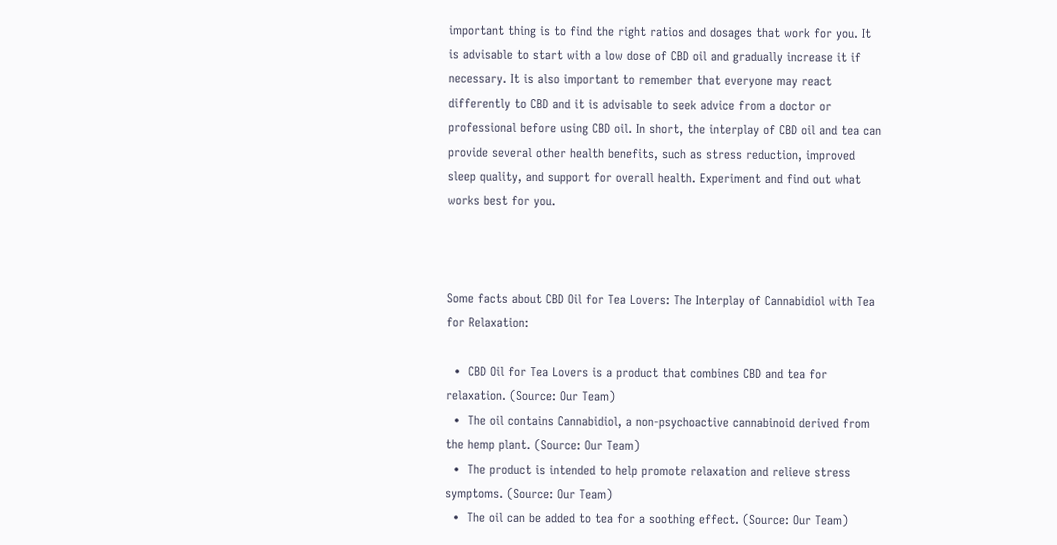important thing is to find the right ratios and dosages that work for you. It is advisable to start with a low dose of CBD oil and gradually increase it if necessary. It is also important to remember that everyone may react differently to CBD and it is advisable to seek advice from a doctor or professional before using CBD oil. In short, the interplay of CBD oil and tea can provide several other health benefits, such as stress reduction, improved sleep quality, and support for overall health. Experiment and find out what works best for you.



Some facts about CBD Oil for Tea Lovers: The Interplay of Cannabidiol with Tea for Relaxation:

  •  CBD Oil for Tea Lovers is a product that combines CBD and tea for relaxation. (Source: Our Team)
  •  The oil contains Cannabidiol, a non-psychoactive cannabinoid derived from the hemp plant. (Source: Our Team)
  •  The product is intended to help promote relaxation and relieve stress symptoms. (Source: Our Team)
  •  The oil can be added to tea for a soothing effect. (Source: Our Team)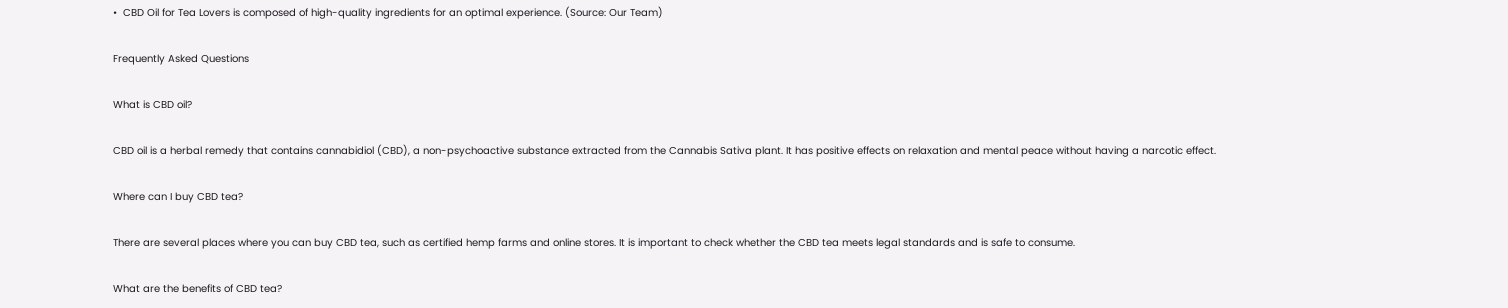•  CBD Oil for Tea Lovers is composed of high-quality ingredients for an optimal experience. (Source: Our Team)

Frequently Asked Questions

What is CBD oil?

CBD oil is a herbal remedy that contains cannabidiol (CBD), a non-psychoactive substance extracted from the Cannabis Sativa plant. It has positive effects on relaxation and mental peace without having a narcotic effect.

Where can I buy CBD tea?

There are several places where you can buy CBD tea, such as certified hemp farms and online stores. It is important to check whether the CBD tea meets legal standards and is safe to consume.

What are the benefits of CBD tea?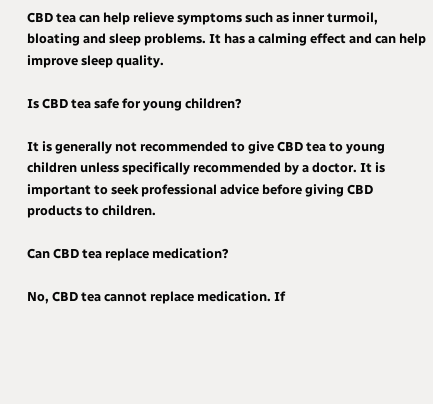CBD tea can help relieve symptoms such as inner turmoil, bloating and sleep problems. It has a calming effect and can help improve sleep quality.

Is CBD tea safe for young children?

It is generally not recommended to give CBD tea to young children unless specifically recommended by a doctor. It is important to seek professional advice before giving CBD products to children.

Can CBD tea replace medication?

No, CBD tea cannot replace medication. If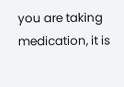you are taking medication, it is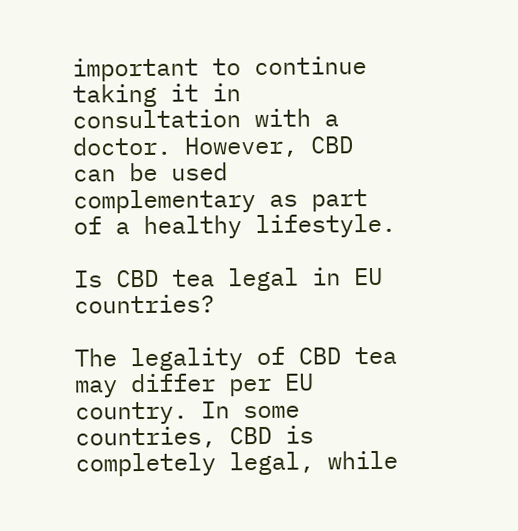important to continue taking it in consultation with a doctor. However, CBD can be used complementary as part of a healthy lifestyle.

Is CBD tea legal in EU countries?

The legality of CBD tea may differ per EU country. In some countries, CBD is completely legal, while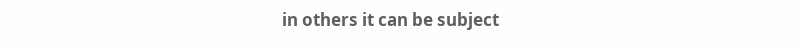in others it can be subject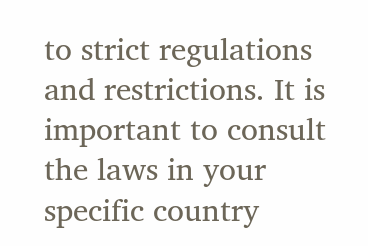to strict regulations and restrictions. It is important to consult the laws in your specific country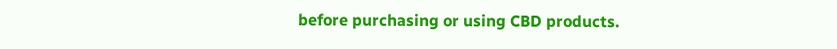before purchasing or using CBD products.